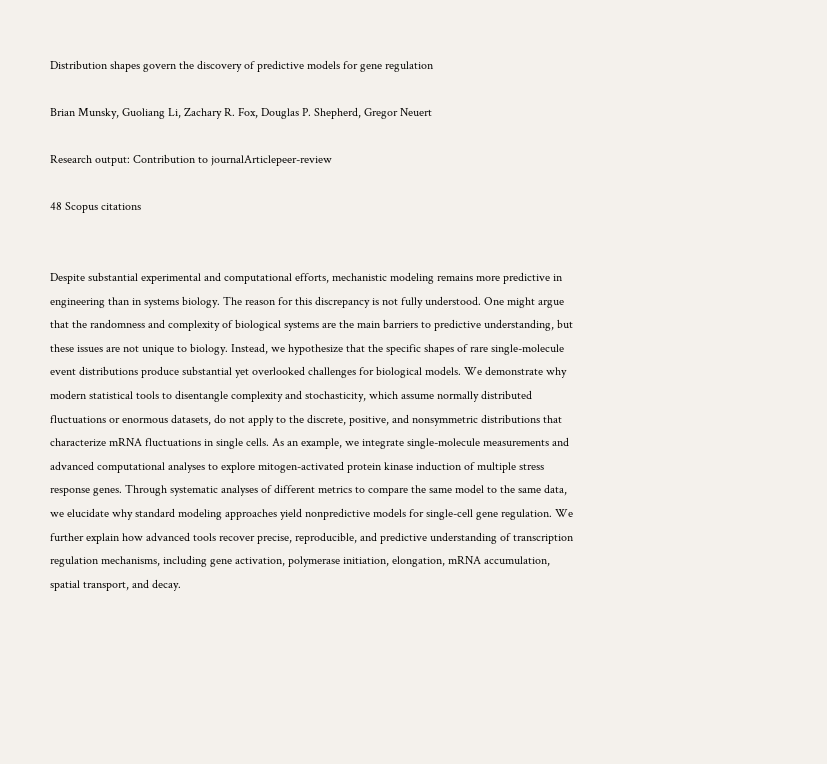Distribution shapes govern the discovery of predictive models for gene regulation

Brian Munsky, Guoliang Li, Zachary R. Fox, Douglas P. Shepherd, Gregor Neuert

Research output: Contribution to journalArticlepeer-review

48 Scopus citations


Despite substantial experimental and computational efforts, mechanistic modeling remains more predictive in engineering than in systems biology. The reason for this discrepancy is not fully understood. One might argue that the randomness and complexity of biological systems are the main barriers to predictive understanding, but these issues are not unique to biology. Instead, we hypothesize that the specific shapes of rare single-molecule event distributions produce substantial yet overlooked challenges for biological models. We demonstrate why modern statistical tools to disentangle complexity and stochasticity, which assume normally distributed fluctuations or enormous datasets, do not apply to the discrete, positive, and nonsymmetric distributions that characterize mRNA fluctuations in single cells. As an example, we integrate single-molecule measurements and advanced computational analyses to explore mitogen-activated protein kinase induction of multiple stress response genes. Through systematic analyses of different metrics to compare the same model to the same data, we elucidate why standard modeling approaches yield nonpredictive models for single-cell gene regulation. We further explain how advanced tools recover precise, reproducible, and predictive understanding of transcription regulation mechanisms, including gene activation, polymerase initiation, elongation, mRNA accumulation, spatial transport, and decay.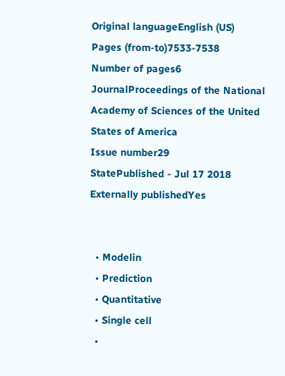Original languageEnglish (US)
Pages (from-to)7533-7538
Number of pages6
JournalProceedings of the National Academy of Sciences of the United States of America
Issue number29
StatePublished - Jul 17 2018
Externally publishedYes


  • Modelin
  • Prediction
  • Quantitative
  • Single cell
  •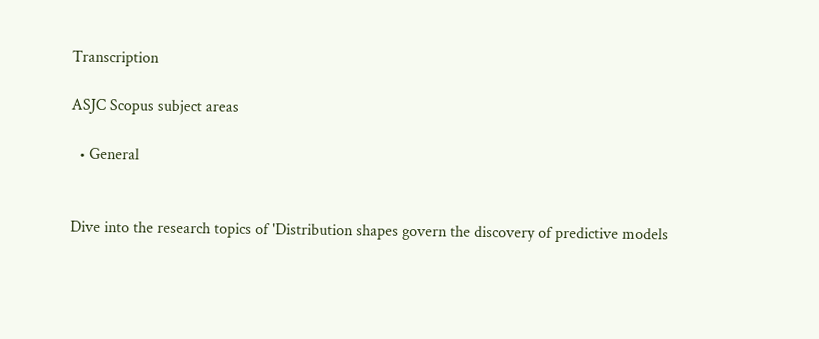Transcription

ASJC Scopus subject areas

  • General


Dive into the research topics of 'Distribution shapes govern the discovery of predictive models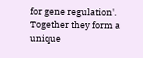for gene regulation'. Together they form a unique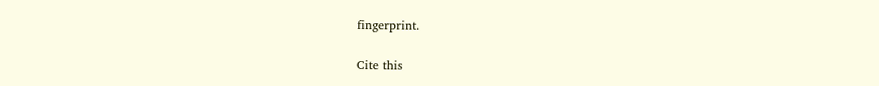fingerprint.

Cite this